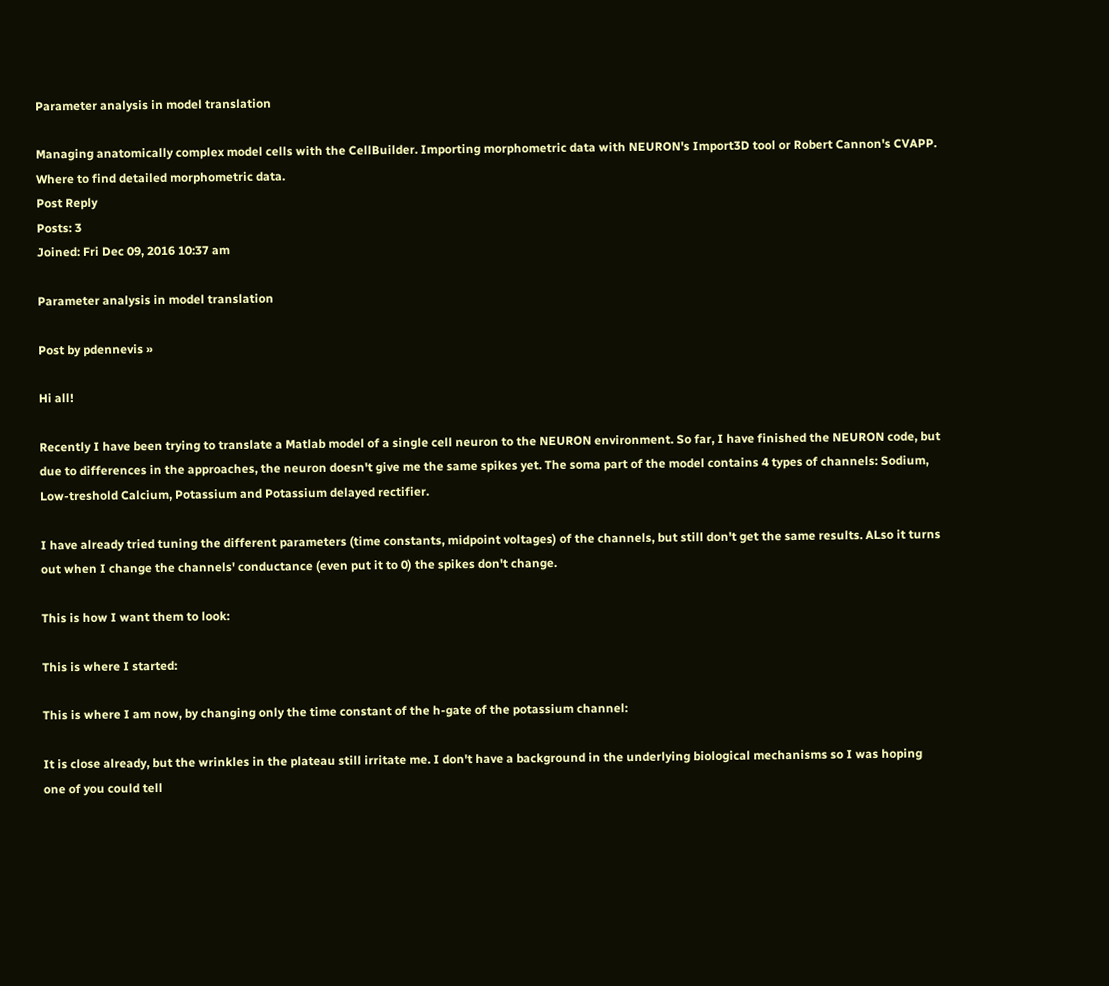Parameter analysis in model translation

Managing anatomically complex model cells with the CellBuilder. Importing morphometric data with NEURON's Import3D tool or Robert Cannon's CVAPP. Where to find detailed morphometric data.
Post Reply
Posts: 3
Joined: Fri Dec 09, 2016 10:37 am

Parameter analysis in model translation

Post by pdennevis »

Hi all!

Recently I have been trying to translate a Matlab model of a single cell neuron to the NEURON environment. So far, I have finished the NEURON code, but due to differences in the approaches, the neuron doesn't give me the same spikes yet. The soma part of the model contains 4 types of channels: Sodium, Low-treshold Calcium, Potassium and Potassium delayed rectifier.

I have already tried tuning the different parameters (time constants, midpoint voltages) of the channels, but still don't get the same results. ALso it turns out when I change the channels' conductance (even put it to 0) the spikes don't change.

This is how I want them to look:

This is where I started:

This is where I am now, by changing only the time constant of the h-gate of the potassium channel:

It is close already, but the wrinkles in the plateau still irritate me. I don't have a background in the underlying biological mechanisms so I was hoping one of you could tell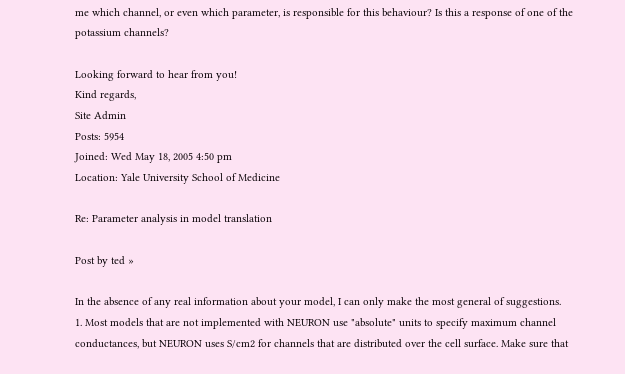me which channel, or even which parameter, is responsible for this behaviour? Is this a response of one of the potassium channels?

Looking forward to hear from you!
Kind regards,
Site Admin
Posts: 5954
Joined: Wed May 18, 2005 4:50 pm
Location: Yale University School of Medicine

Re: Parameter analysis in model translation

Post by ted »

In the absence of any real information about your model, I can only make the most general of suggestions.
1. Most models that are not implemented with NEURON use "absolute" units to specify maximum channel conductances, but NEURON uses S/cm2 for channels that are distributed over the cell surface. Make sure that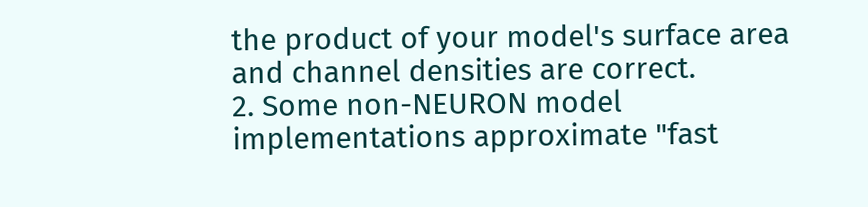the product of your model's surface area and channel densities are correct.
2. Some non-NEURON model implementations approximate "fast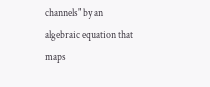channels" by an algebraic equation that maps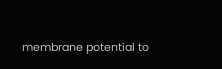membrane potential to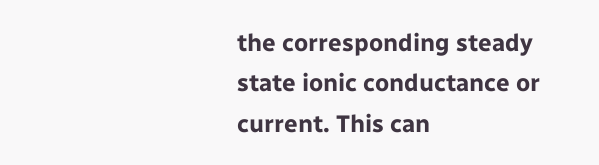the corresponding steady state ionic conductance or current. This can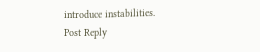introduce instabilities.
Post Reply